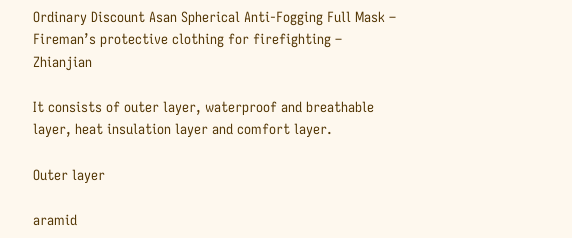Ordinary Discount Asan Spherical Anti-Fogging Full Mask – Fireman’s protective clothing for firefighting – Zhianjian

It consists of outer layer, waterproof and breathable layer, heat insulation layer and comfort layer.

Outer layer

aramid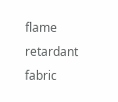flame retardant fabric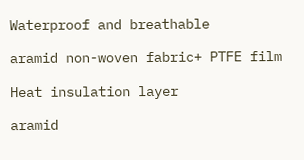Waterproof and breathable

aramid non-woven fabric+ PTFE film

Heat insulation layer

aramid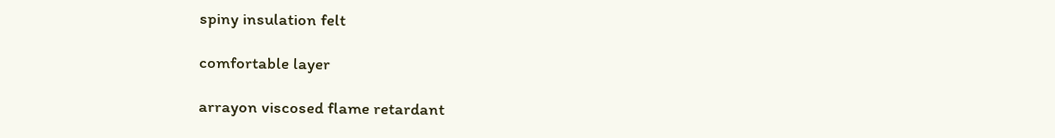spiny insulation felt

comfortable layer

arrayon viscosed flame retardant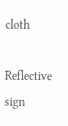cloth

Reflective sign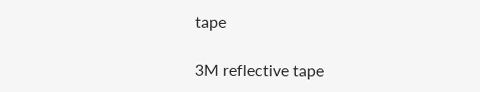tape

3M reflective tape